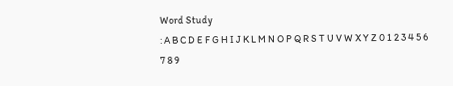Word Study
: A B C D E F G H I J K L M N O P Q R S T U V W X Y Z 0 1 2 3 4 5 6 7 8 9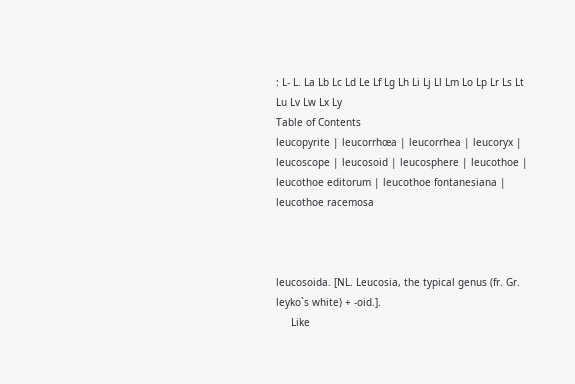: L- L. La Lb Lc Ld Le Lf Lg Lh Li Lj Ll Lm Lo Lp Lr Ls Lt Lu Lv Lw Lx Ly
Table of Contents
leucopyrite | leucorrhœa | leucorrhea | leucoryx | leucoscope | leucosoid | leucosphere | leucothoe | leucothoe editorum | leucothoe fontanesiana | leucothoe racemosa



leucosoida. [NL. Leucosia, the typical genus (fr. Gr. leyko`s white) + -oid.].
     Like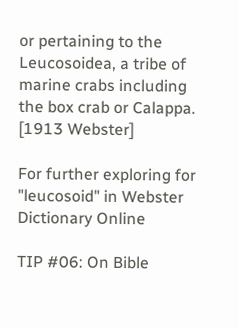or pertaining to the Leucosoidea, a tribe of marine crabs including the box crab or Calappa.  [1913 Webster]

For further exploring for "leucosoid" in Webster Dictionary Online

TIP #06: On Bible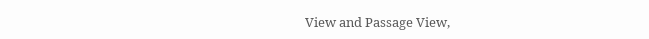View and Passage View,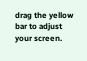drag the yellow bar to adjust your screen.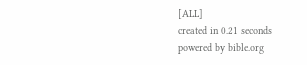[ALL]
created in 0.21 seconds
powered by bible.org